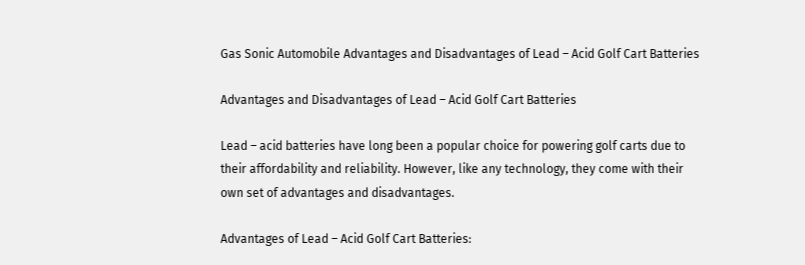Gas Sonic Automobile Advantages and Disadvantages of Lead – Acid Golf Cart Batteries

Advantages and Disadvantages of Lead – Acid Golf Cart Batteries

Lead – acid batteries have long been a popular choice for powering golf carts due to their affordability and reliability. However, like any technology, they come with their own set of advantages and disadvantages.

Advantages of Lead – Acid Golf Cart Batteries: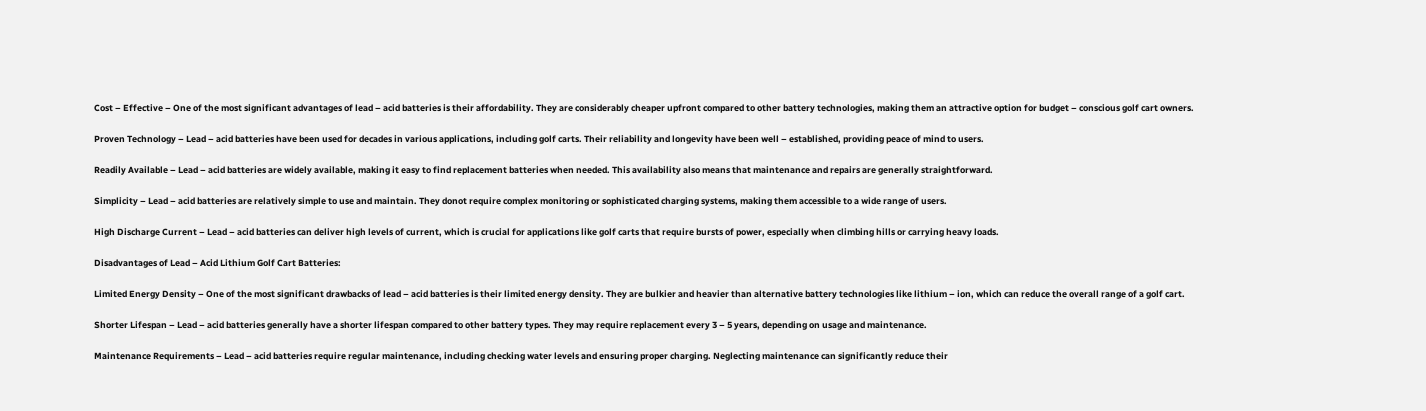Cost – Effective – One of the most significant advantages of lead – acid batteries is their affordability. They are considerably cheaper upfront compared to other battery technologies, making them an attractive option for budget – conscious golf cart owners.

Proven Technology – Lead – acid batteries have been used for decades in various applications, including golf carts. Their reliability and longevity have been well – established, providing peace of mind to users.

Readily Available – Lead – acid batteries are widely available, making it easy to find replacement batteries when needed. This availability also means that maintenance and repairs are generally straightforward.

Simplicity – Lead – acid batteries are relatively simple to use and maintain. They donot require complex monitoring or sophisticated charging systems, making them accessible to a wide range of users.

High Discharge Current – Lead – acid batteries can deliver high levels of current, which is crucial for applications like golf carts that require bursts of power, especially when climbing hills or carrying heavy loads.

Disadvantages of Lead – Acid Lithium Golf Cart Batteries:

Limited Energy Density – One of the most significant drawbacks of lead – acid batteries is their limited energy density. They are bulkier and heavier than alternative battery technologies like lithium – ion, which can reduce the overall range of a golf cart.

Shorter Lifespan – Lead – acid batteries generally have a shorter lifespan compared to other battery types. They may require replacement every 3 – 5 years, depending on usage and maintenance.

Maintenance Requirements – Lead – acid batteries require regular maintenance, including checking water levels and ensuring proper charging. Neglecting maintenance can significantly reduce their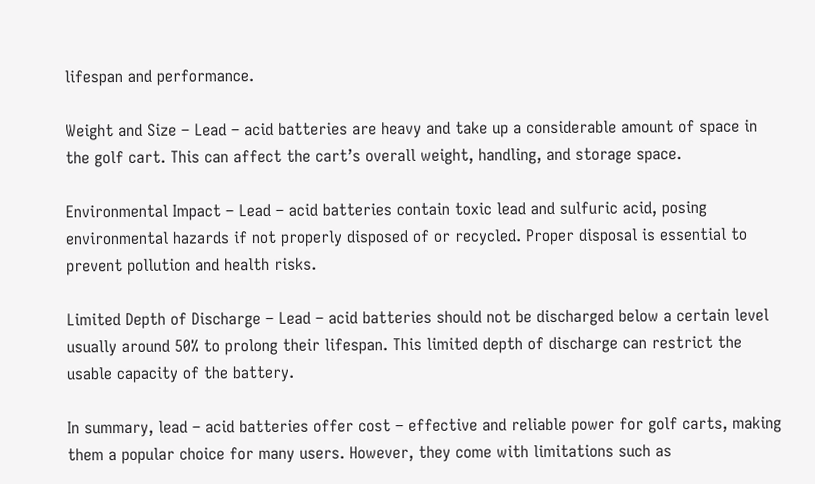lifespan and performance.

Weight and Size – Lead – acid batteries are heavy and take up a considerable amount of space in the golf cart. This can affect the cart’s overall weight, handling, and storage space.

Environmental Impact – Lead – acid batteries contain toxic lead and sulfuric acid, posing environmental hazards if not properly disposed of or recycled. Proper disposal is essential to prevent pollution and health risks.

Limited Depth of Discharge – Lead – acid batteries should not be discharged below a certain level usually around 50% to prolong their lifespan. This limited depth of discharge can restrict the usable capacity of the battery.

In summary, lead – acid batteries offer cost – effective and reliable power for golf carts, making them a popular choice for many users. However, they come with limitations such as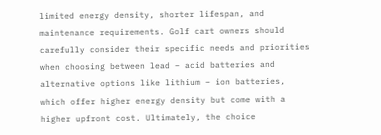limited energy density, shorter lifespan, and maintenance requirements. Golf cart owners should carefully consider their specific needs and priorities when choosing between lead – acid batteries and alternative options like lithium – ion batteries, which offer higher energy density but come with a higher upfront cost. Ultimately, the choice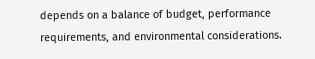depends on a balance of budget, performance requirements, and environmental considerations.